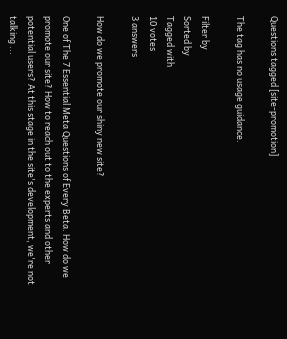Questions tagged [site-promotion]

The tag has no usage guidance.

Filter by
Sorted by
Tagged with
10 votes
3 answers

How do we promote our shiny new site?

One of The 7 Essential Meta Questions of Every Beta. How do we promote our site? How to reach out to the experts and other potential users? At this stage in the site's development, we're not talking ...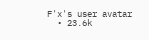F'x's user avatar
  • 23.6k